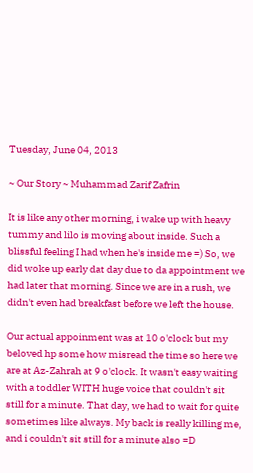Tuesday, June 04, 2013

~ Our Story ~ Muhammad Zarif Zafrin

It is like any other morning, i wake up with heavy tummy and lilo is moving about inside. Such a blissful feeling I had when he's inside me =) So, we did woke up early dat day due to da appointment we had later that morning. Since we are in a rush, we didn't even had breakfast before we left the house.

Our actual appoinment was at 10 o'clock but my beloved hp some how misread the time so here we are at Az-Zahrah at 9 o'clock. It wasn't easy waiting with a toddler WITH huge voice that couldn't sit still for a minute. That day, we had to wait for quite sometimes like always. My back is really killing me, and i couldn't sit still for a minute also =D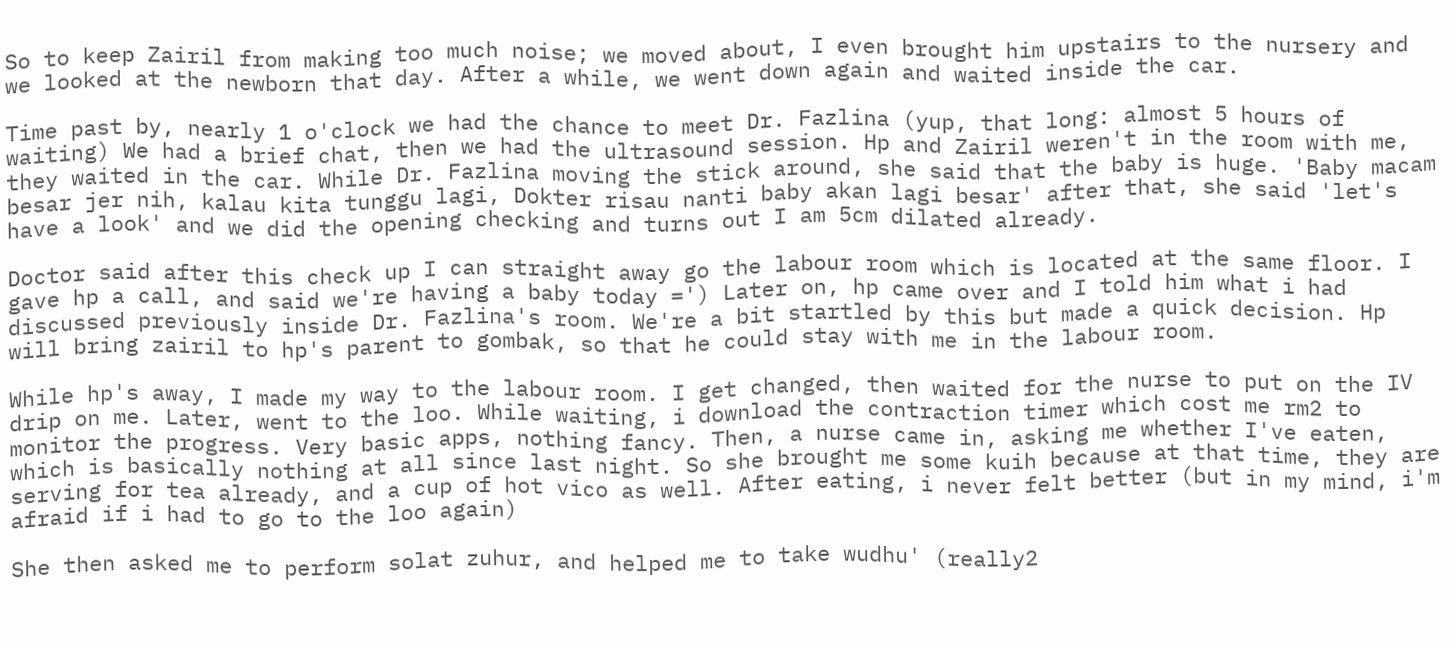So to keep Zairil from making too much noise; we moved about, I even brought him upstairs to the nursery and we looked at the newborn that day. After a while, we went down again and waited inside the car.

Time past by, nearly 1 o'clock we had the chance to meet Dr. Fazlina (yup, that long: almost 5 hours of waiting) We had a brief chat, then we had the ultrasound session. Hp and Zairil weren't in the room with me, they waited in the car. While Dr. Fazlina moving the stick around, she said that the baby is huge. 'Baby macam besar jer nih, kalau kita tunggu lagi, Dokter risau nanti baby akan lagi besar' after that, she said 'let's have a look' and we did the opening checking and turns out I am 5cm dilated already.

Doctor said after this check up I can straight away go the labour room which is located at the same floor. I gave hp a call, and said we're having a baby today =') Later on, hp came over and I told him what i had discussed previously inside Dr. Fazlina's room. We're a bit startled by this but made a quick decision. Hp will bring zairil to hp's parent to gombak, so that he could stay with me in the labour room.

While hp's away, I made my way to the labour room. I get changed, then waited for the nurse to put on the IV drip on me. Later, went to the loo. While waiting, i download the contraction timer which cost me rm2 to monitor the progress. Very basic apps, nothing fancy. Then, a nurse came in, asking me whether I've eaten, which is basically nothing at all since last night. So she brought me some kuih because at that time, they are serving for tea already, and a cup of hot vico as well. After eating, i never felt better (but in my mind, i'm afraid if i had to go to the loo again)

She then asked me to perform solat zuhur, and helped me to take wudhu' (really2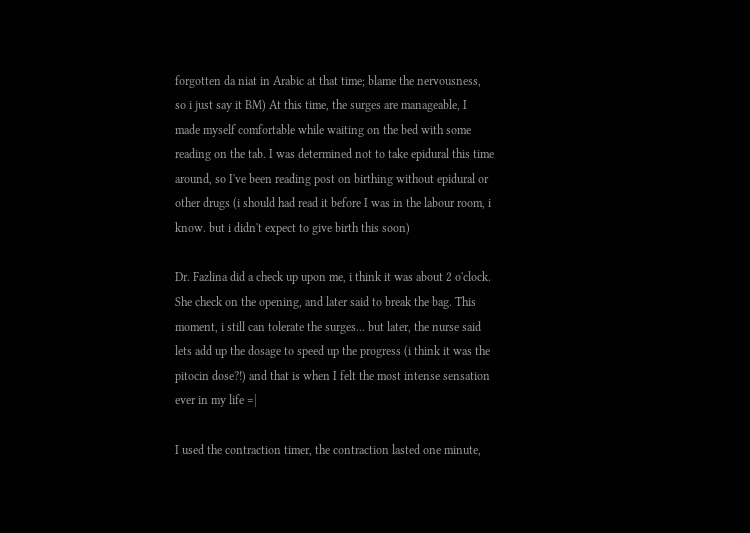forgotten da niat in Arabic at that time; blame the nervousness, so i just say it BM) At this time, the surges are manageable, I made myself comfortable while waiting on the bed with some reading on the tab. I was determined not to take epidural this time around, so I've been reading post on birthing without epidural or other drugs (i should had read it before I was in the labour room, i know. but i didn't expect to give birth this soon)

Dr. Fazlina did a check up upon me, i think it was about 2 o'clock. She check on the opening, and later said to break the bag. This moment, i still can tolerate the surges... but later, the nurse said lets add up the dosage to speed up the progress (i think it was the pitocin dose?!) and that is when I felt the most intense sensation ever in my life =|

I used the contraction timer, the contraction lasted one minute,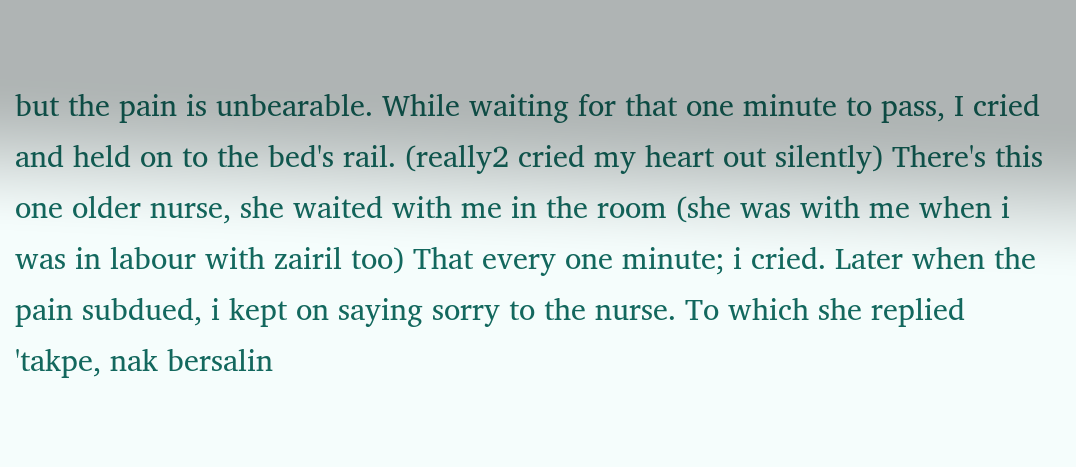but the pain is unbearable. While waiting for that one minute to pass, I cried and held on to the bed's rail. (really2 cried my heart out silently) There's this one older nurse, she waited with me in the room (she was with me when i was in labour with zairil too) That every one minute; i cried. Later when the pain subdued, i kept on saying sorry to the nurse. To which she replied 'takpe, nak bersalin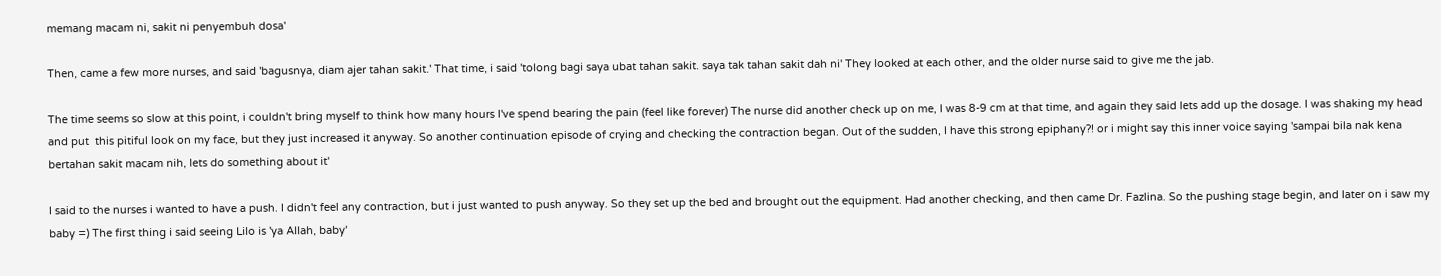memang macam ni, sakit ni penyembuh dosa'

Then, came a few more nurses, and said 'bagusnya, diam ajer tahan sakit.' That time, i said 'tolong bagi saya ubat tahan sakit. saya tak tahan sakit dah ni' They looked at each other, and the older nurse said to give me the jab.

The time seems so slow at this point, i couldn't bring myself to think how many hours I've spend bearing the pain (feel like forever) The nurse did another check up on me, I was 8-9 cm at that time, and again they said lets add up the dosage. I was shaking my head and put  this pitiful look on my face, but they just increased it anyway. So another continuation episode of crying and checking the contraction began. Out of the sudden, I have this strong epiphany?! or i might say this inner voice saying 'sampai bila nak kena bertahan sakit macam nih, lets do something about it'

I said to the nurses i wanted to have a push. I didn't feel any contraction, but i just wanted to push anyway. So they set up the bed and brought out the equipment. Had another checking, and then came Dr. Fazlina. So the pushing stage begin, and later on i saw my baby =) The first thing i said seeing Lilo is 'ya Allah, baby'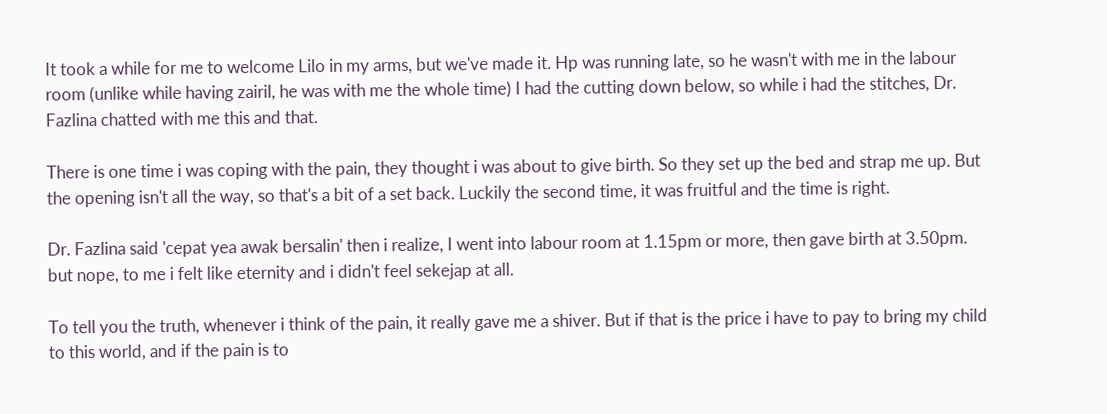It took a while for me to welcome Lilo in my arms, but we've made it. Hp was running late, so he wasn't with me in the labour room (unlike while having zairil, he was with me the whole time) I had the cutting down below, so while i had the stitches, Dr. Fazlina chatted with me this and that.

There is one time i was coping with the pain, they thought i was about to give birth. So they set up the bed and strap me up. But the opening isn't all the way, so that's a bit of a set back. Luckily the second time, it was fruitful and the time is right.

Dr. Fazlina said 'cepat yea awak bersalin' then i realize, I went into labour room at 1.15pm or more, then gave birth at 3.50pm. but nope, to me i felt like eternity and i didn't feel sekejap at all.

To tell you the truth, whenever i think of the pain, it really gave me a shiver. But if that is the price i have to pay to bring my child to this world, and if the pain is to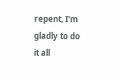repent, I'm gladly to do it all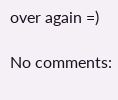over again =)

No comments: